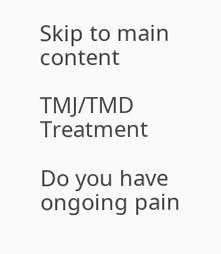Skip to main content

TMJ/TMD Treatment

Do you have ongoing pain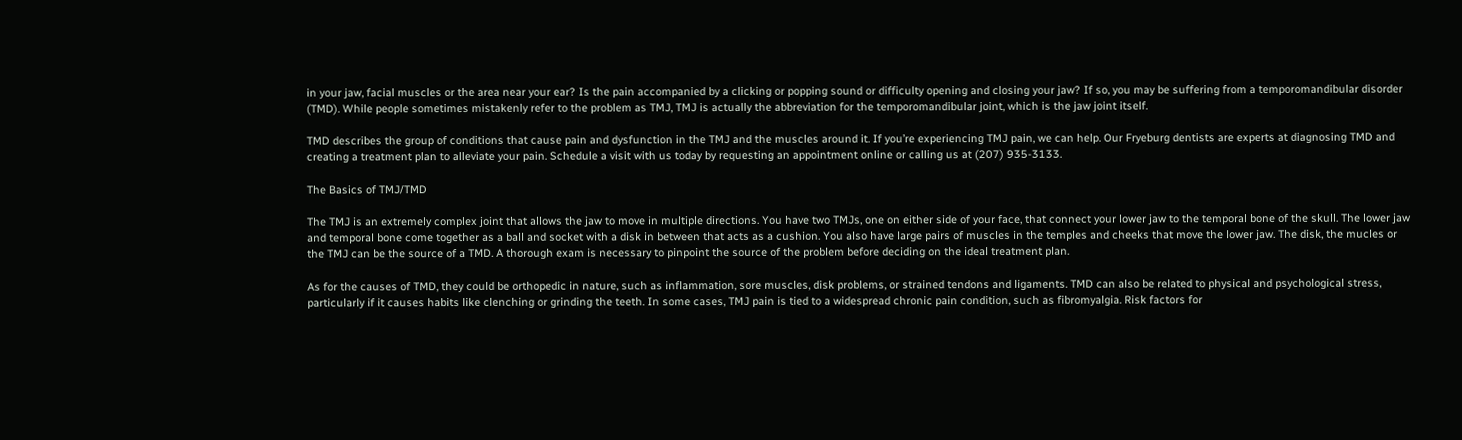in your jaw, facial muscles or the area near your ear? Is the pain accompanied by a clicking or popping sound or difficulty opening and closing your jaw? If so, you may be suffering from a temporomandibular disorder (TMD). While people sometimes mistakenly refer to the problem as TMJ, TMJ is actually the abbreviation for the temporomandibular joint, which is the jaw joint itself.

TMD describes the group of conditions that cause pain and dysfunction in the TMJ and the muscles around it. If you’re experiencing TMJ pain, we can help. Our Fryeburg dentists are experts at diagnosing TMD and creating a treatment plan to alleviate your pain. Schedule a visit with us today by requesting an appointment online or calling us at (207) 935-3133.

The Basics of TMJ/TMD

The TMJ is an extremely complex joint that allows the jaw to move in multiple directions. You have two TMJs, one on either side of your face, that connect your lower jaw to the temporal bone of the skull. The lower jaw and temporal bone come together as a ball and socket with a disk in between that acts as a cushion. You also have large pairs of muscles in the temples and cheeks that move the lower jaw. The disk, the mucles or the TMJ can be the source of a TMD. A thorough exam is necessary to pinpoint the source of the problem before deciding on the ideal treatment plan.

As for the causes of TMD, they could be orthopedic in nature, such as inflammation, sore muscles, disk problems, or strained tendons and ligaments. TMD can also be related to physical and psychological stress, particularly if it causes habits like clenching or grinding the teeth. In some cases, TMJ pain is tied to a widespread chronic pain condition, such as fibromyalgia. Risk factors for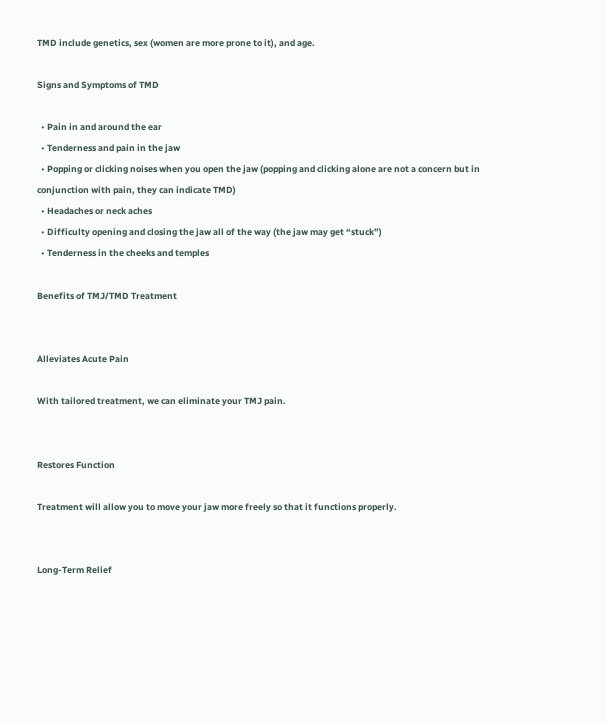TMD include genetics, sex (women are more prone to it), and age.

Signs and Symptoms of TMD

  • Pain in and around the ear
  • Tenderness and pain in the jaw
  • Popping or clicking noises when you open the jaw (popping and clicking alone are not a concern but in conjunction with pain, they can indicate TMD)
  • Headaches or neck aches
  • Difficulty opening and closing the jaw all of the way (the jaw may get “stuck”)
  • Tenderness in the cheeks and temples

Benefits of TMJ/TMD Treatment


Alleviates Acute Pain

With tailored treatment, we can eliminate your TMJ pain.


Restores Function

Treatment will allow you to move your jaw more freely so that it functions properly.


Long-Term Relief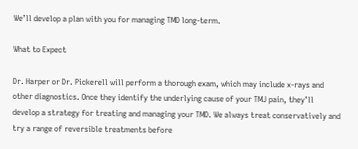We’ll develop a plan with you for managing TMD long-term.

What to Expect

Dr. Harper or Dr. Pickerell will perform a thorough exam, which may include x-rays and other diagnostics. Once they identify the underlying cause of your TMJ pain, they’ll develop a strategy for treating and managing your TMD. We always treat conservatively and try a range of reversible treatments before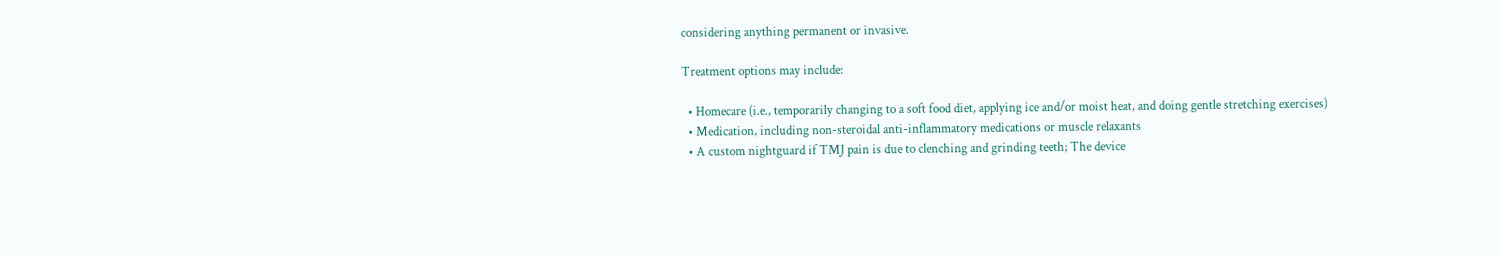considering anything permanent or invasive.

Treatment options may include:

  • Homecare (i.e., temporarily changing to a soft food diet, applying ice and/or moist heat, and doing gentle stretching exercises)
  • Medication, including non-steroidal anti-inflammatory medications or muscle relaxants
  • A custom nightguard if TMJ pain is due to clenching and grinding teeth; The device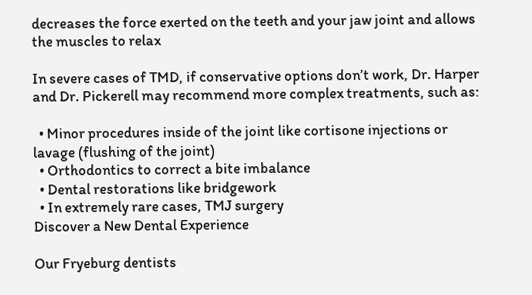decreases the force exerted on the teeth and your jaw joint and allows the muscles to relax

In severe cases of TMD, if conservative options don’t work, Dr. Harper and Dr. Pickerell may recommend more complex treatments, such as:

  • Minor procedures inside of the joint like cortisone injections or lavage (flushing of the joint)
  • Orthodontics to correct a bite imbalance
  • Dental restorations like bridgework
  • In extremely rare cases, TMJ surgery
Discover a New Dental Experience

Our Fryeburg dentists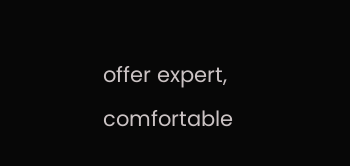offer expert, comfortable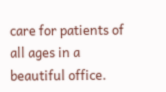care for patients of all ages in a beautiful office.